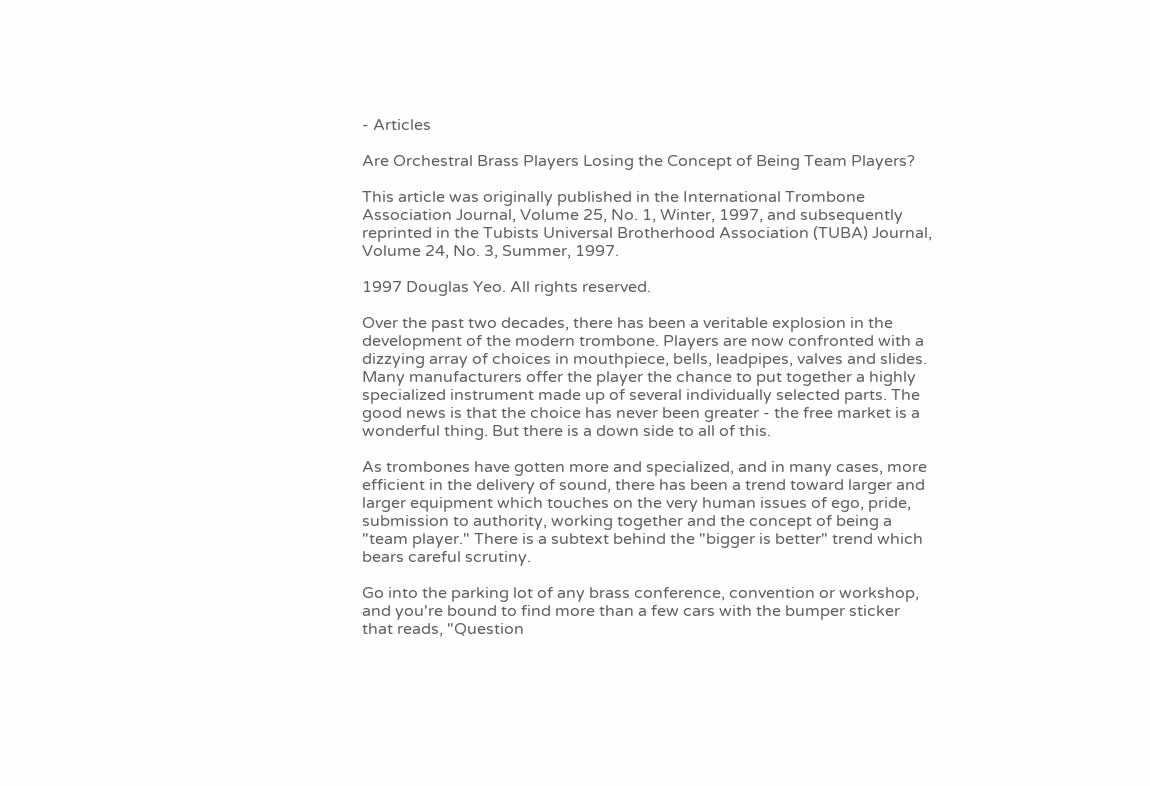- Articles

Are Orchestral Brass Players Losing the Concept of Being Team Players?

This article was originally published in the International Trombone Association Journal, Volume 25, No. 1, Winter, 1997, and subsequently reprinted in the Tubists Universal Brotherhood Association (TUBA) Journal, Volume 24, No. 3, Summer, 1997.

1997 Douglas Yeo. All rights reserved.

Over the past two decades, there has been a veritable explosion in the development of the modern trombone. Players are now confronted with a dizzying array of choices in mouthpiece, bells, leadpipes, valves and slides. Many manufacturers offer the player the chance to put together a highly specialized instrument made up of several individually selected parts. The good news is that the choice has never been greater - the free market is a wonderful thing. But there is a down side to all of this.

As trombones have gotten more and specialized, and in many cases, more efficient in the delivery of sound, there has been a trend toward larger and larger equipment which touches on the very human issues of ego, pride, submission to authority, working together and the concept of being a "team player." There is a subtext behind the "bigger is better" trend which bears careful scrutiny.

Go into the parking lot of any brass conference, convention or workshop, and you're bound to find more than a few cars with the bumper sticker that reads, "Question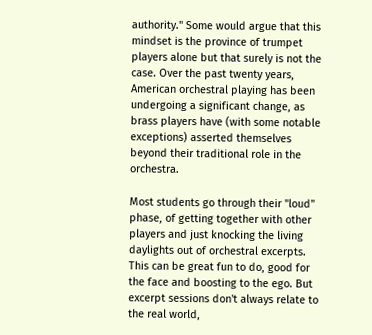authority." Some would argue that this mindset is the province of trumpet players alone but that surely is not the case. Over the past twenty years, American orchestral playing has been undergoing a significant change, as brass players have (with some notable exceptions) asserted themselves beyond their traditional role in the orchestra.

Most students go through their "loud" phase, of getting together with other players and just knocking the living daylights out of orchestral excerpts. This can be great fun to do, good for the face and boosting to the ego. But excerpt sessions don't always relate to the real world,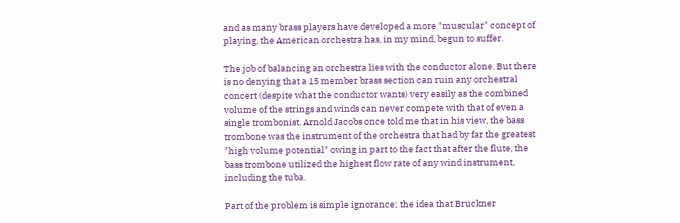and as many brass players have developed a more "muscular" concept of playing, the American orchestra has, in my mind, begun to suffer.

The job of balancing an orchestra lies with the conductor alone. But there is no denying that a 15 member brass section can ruin any orchestral concert (despite what the conductor wants) very easily as the combined volume of the strings and winds can never compete with that of even a single trombonist. Arnold Jacobs once told me that in his view, the bass trombone was the instrument of the orchestra that had by far the greatest "high volume potential" owing in part to the fact that after the flute, the bass trombone utilized the highest flow rate of any wind instrument, including the tuba.

Part of the problem is simple ignorance; the idea that Bruckner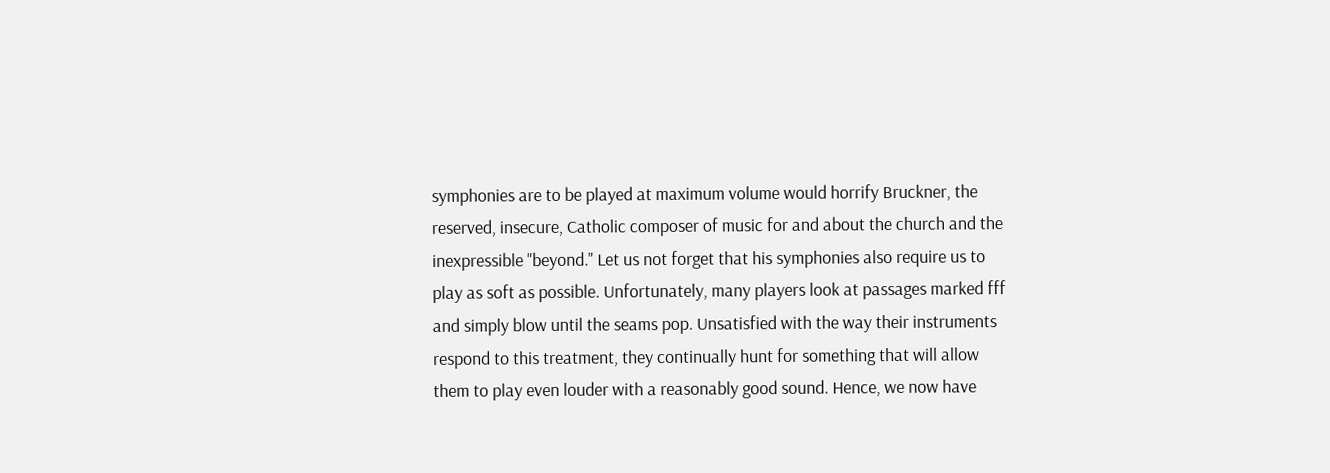symphonies are to be played at maximum volume would horrify Bruckner, the reserved, insecure, Catholic composer of music for and about the church and the inexpressible "beyond." Let us not forget that his symphonies also require us to play as soft as possible. Unfortunately, many players look at passages marked fff and simply blow until the seams pop. Unsatisfied with the way their instruments respond to this treatment, they continually hunt for something that will allow them to play even louder with a reasonably good sound. Hence, we now have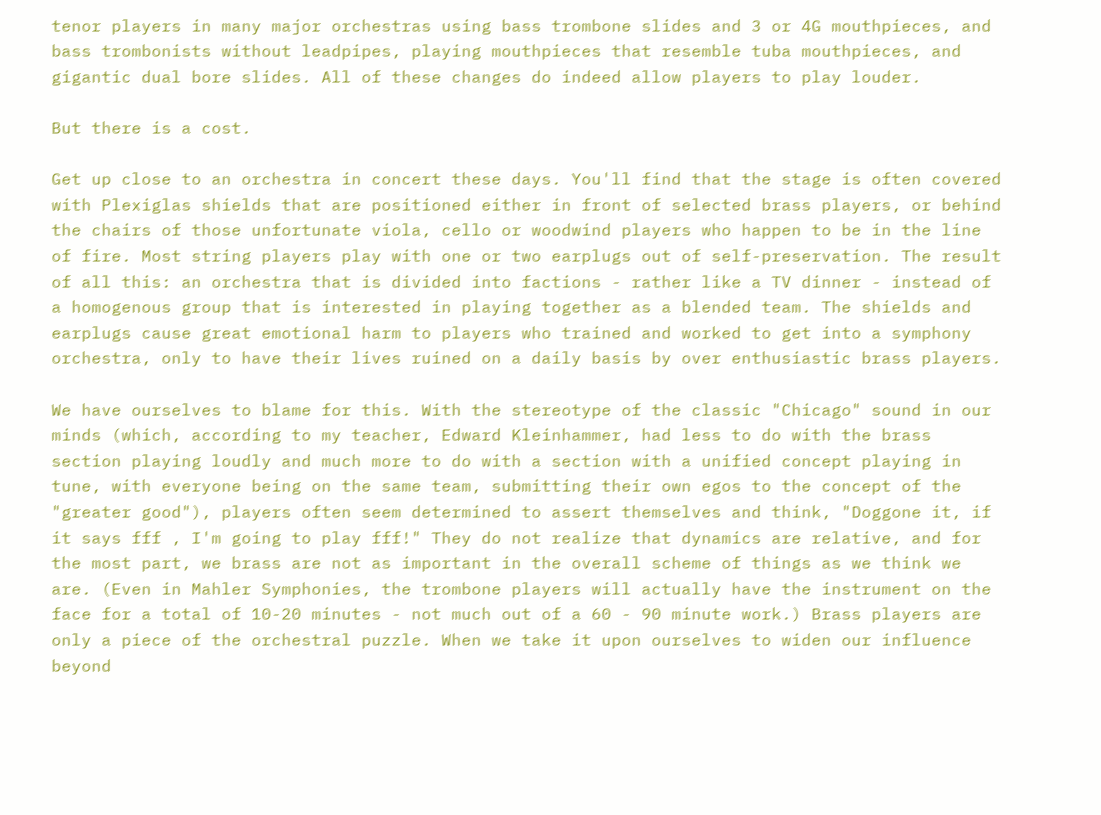tenor players in many major orchestras using bass trombone slides and 3 or 4G mouthpieces, and bass trombonists without leadpipes, playing mouthpieces that resemble tuba mouthpieces, and gigantic dual bore slides. All of these changes do indeed allow players to play louder.

But there is a cost.

Get up close to an orchestra in concert these days. You'll find that the stage is often covered with Plexiglas shields that are positioned either in front of selected brass players, or behind the chairs of those unfortunate viola, cello or woodwind players who happen to be in the line of fire. Most string players play with one or two earplugs out of self-preservation. The result of all this: an orchestra that is divided into factions - rather like a TV dinner - instead of a homogenous group that is interested in playing together as a blended team. The shields and earplugs cause great emotional harm to players who trained and worked to get into a symphony orchestra, only to have their lives ruined on a daily basis by over enthusiastic brass players.

We have ourselves to blame for this. With the stereotype of the classic "Chicago" sound in our minds (which, according to my teacher, Edward Kleinhammer, had less to do with the brass section playing loudly and much more to do with a section with a unified concept playing in tune, with everyone being on the same team, submitting their own egos to the concept of the "greater good"), players often seem determined to assert themselves and think, "Doggone it, if it says fff , I'm going to play fff!" They do not realize that dynamics are relative, and for the most part, we brass are not as important in the overall scheme of things as we think we are. (Even in Mahler Symphonies, the trombone players will actually have the instrument on the face for a total of 10-20 minutes - not much out of a 60 - 90 minute work.) Brass players are only a piece of the orchestral puzzle. When we take it upon ourselves to widen our influence beyond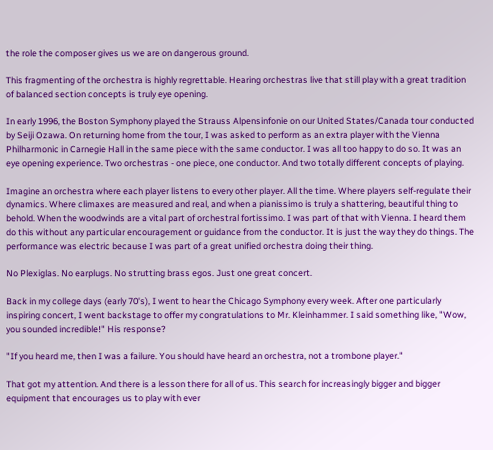the role the composer gives us we are on dangerous ground.

This fragmenting of the orchestra is highly regrettable. Hearing orchestras live that still play with a great tradition of balanced section concepts is truly eye opening.

In early 1996, the Boston Symphony played the Strauss Alpensinfonie on our United States/Canada tour conducted by Seiji Ozawa. On returning home from the tour, I was asked to perform as an extra player with the Vienna Philharmonic in Carnegie Hall in the same piece with the same conductor. I was all too happy to do so. It was an eye opening experience. Two orchestras - one piece, one conductor. And two totally different concepts of playing.

Imagine an orchestra where each player listens to every other player. All the time. Where players self-regulate their dynamics. Where climaxes are measured and real, and when a pianissimo is truly a shattering, beautiful thing to behold. When the woodwinds are a vital part of orchestral fortissimo. I was part of that with Vienna. I heard them do this without any particular encouragement or guidance from the conductor. It is just the way they do things. The performance was electric because I was part of a great unified orchestra doing their thing.

No Plexiglas. No earplugs. No strutting brass egos. Just one great concert.

Back in my college days (early 70's), I went to hear the Chicago Symphony every week. After one particularly inspiring concert, I went backstage to offer my congratulations to Mr. Kleinhammer. I said something like, "Wow, you sounded incredible!" His response?

"If you heard me, then I was a failure. You should have heard an orchestra, not a trombone player."

That got my attention. And there is a lesson there for all of us. This search for increasingly bigger and bigger equipment that encourages us to play with ever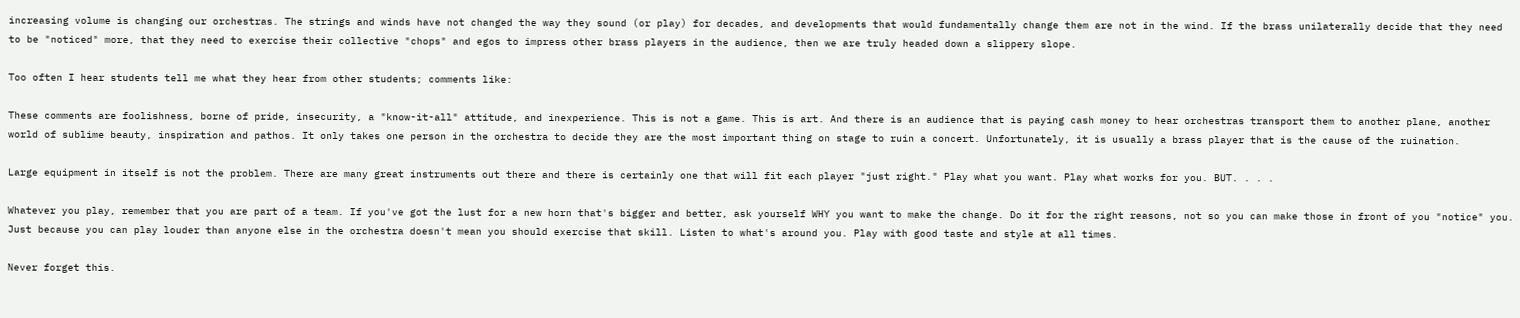increasing volume is changing our orchestras. The strings and winds have not changed the way they sound (or play) for decades, and developments that would fundamentally change them are not in the wind. If the brass unilaterally decide that they need to be "noticed" more, that they need to exercise their collective "chops" and egos to impress other brass players in the audience, then we are truly headed down a slippery slope.

Too often I hear students tell me what they hear from other students; comments like:

These comments are foolishness, borne of pride, insecurity, a "know-it-all" attitude, and inexperience. This is not a game. This is art. And there is an audience that is paying cash money to hear orchestras transport them to another plane, another world of sublime beauty, inspiration and pathos. It only takes one person in the orchestra to decide they are the most important thing on stage to ruin a concert. Unfortunately, it is usually a brass player that is the cause of the ruination.

Large equipment in itself is not the problem. There are many great instruments out there and there is certainly one that will fit each player "just right." Play what you want. Play what works for you. BUT. . . .

Whatever you play, remember that you are part of a team. If you've got the lust for a new horn that's bigger and better, ask yourself WHY you want to make the change. Do it for the right reasons, not so you can make those in front of you "notice" you. Just because you can play louder than anyone else in the orchestra doesn't mean you should exercise that skill. Listen to what's around you. Play with good taste and style at all times.

Never forget this.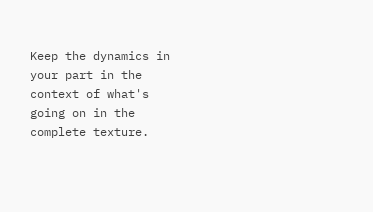Keep the dynamics in your part in the context of what's going on in the complete texture.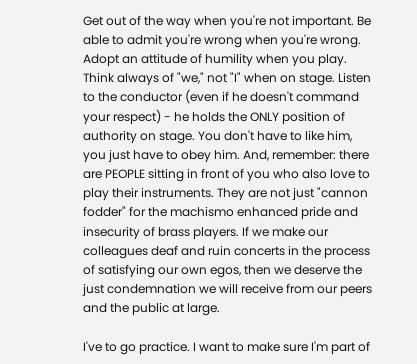Get out of the way when you're not important. Be able to admit you're wrong when you're wrong. Adopt an attitude of humility when you play. Think always of "we," not "I" when on stage. Listen to the conductor (even if he doesn't command your respect) - he holds the ONLY position of authority on stage. You don't have to like him, you just have to obey him. And, remember: there are PEOPLE sitting in front of you who also love to play their instruments. They are not just "cannon fodder" for the machismo enhanced pride and insecurity of brass players. If we make our colleagues deaf and ruin concerts in the process of satisfying our own egos, then we deserve the just condemnation we will receive from our peers and the public at large.

I've to go practice. I want to make sure I'm part of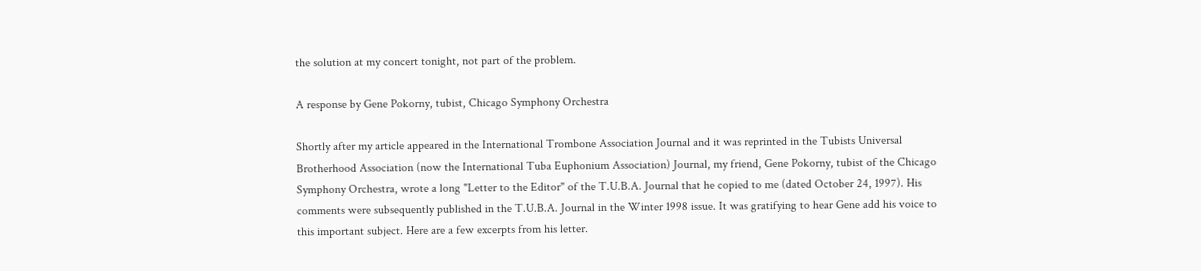the solution at my concert tonight, not part of the problem.

A response by Gene Pokorny, tubist, Chicago Symphony Orchestra

Shortly after my article appeared in the International Trombone Association Journal and it was reprinted in the Tubists Universal Brotherhood Association (now the International Tuba Euphonium Association) Journal, my friend, Gene Pokorny, tubist of the Chicago Symphony Orchestra, wrote a long "Letter to the Editor" of the T.U.B.A. Journal that he copied to me (dated October 24, 1997). His comments were subsequently published in the T.U.B.A. Journal in the Winter 1998 issue. It was gratifying to hear Gene add his voice to this important subject. Here are a few excerpts from his letter.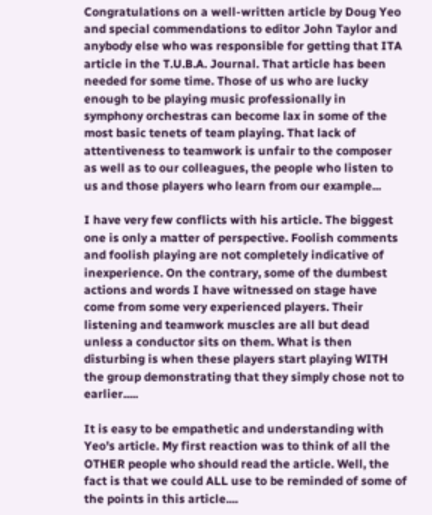Congratulations on a well-written article by Doug Yeo and special commendations to editor John Taylor and anybody else who was responsible for getting that ITA article in the T.U.B.A. Journal. That article has been needed for some time. Those of us who are lucky enough to be playing music professionally in symphony orchestras can become lax in some of the most basic tenets of team playing. That lack of attentiveness to teamwork is unfair to the composer as well as to our colleagues, the people who listen to us and those players who learn from our example...

I have very few conflicts with his article. The biggest one is only a matter of perspective. Foolish comments and foolish playing are not completely indicative of inexperience. On the contrary, some of the dumbest actions and words I have witnessed on stage have come from some very experienced players. Their listening and teamwork muscles are all but dead unless a conductor sits on them. What is then disturbing is when these players start playing WITH the group demonstrating that they simply chose not to earlier.....

It is easy to be empathetic and understanding with Yeo's article. My first reaction was to think of all the OTHER people who should read the article. Well, the fact is that we could ALL use to be reminded of some of the points in this article....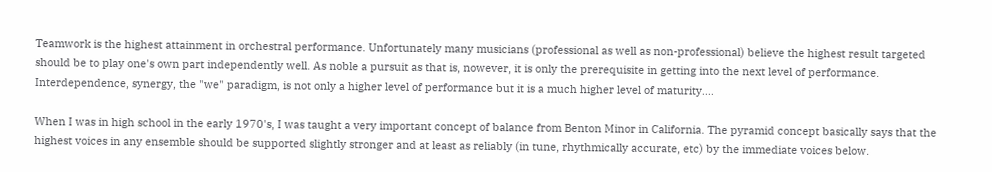Teamwork is the highest attainment in orchestral performance. Unfortunately many musicians (professional as well as non-professional) believe the highest result targeted should be to play one's own part independently well. As noble a pursuit as that is, nowever, it is only the prerequisite in getting into the next level of performance. Interdependence, synergy, the "we" paradigm, is not only a higher level of performance but it is a much higher level of maturity....

When I was in high school in the early 1970's, I was taught a very important concept of balance from Benton Minor in California. The pyramid concept basically says that the highest voices in any ensemble should be supported slightly stronger and at least as reliably (in tune, rhythmically accurate, etc) by the immediate voices below.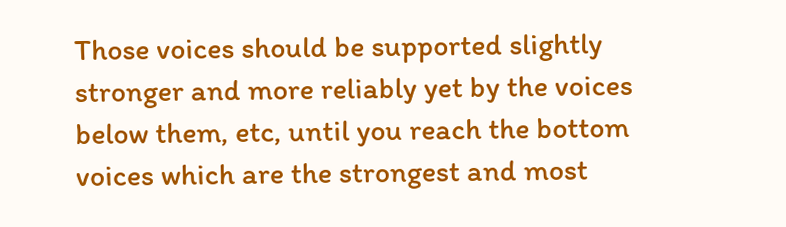Those voices should be supported slightly stronger and more reliably yet by the voices below them, etc, until you reach the bottom voices which are the strongest and most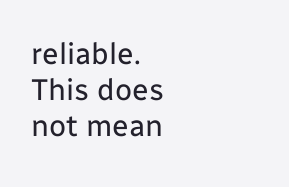reliable. This does not mean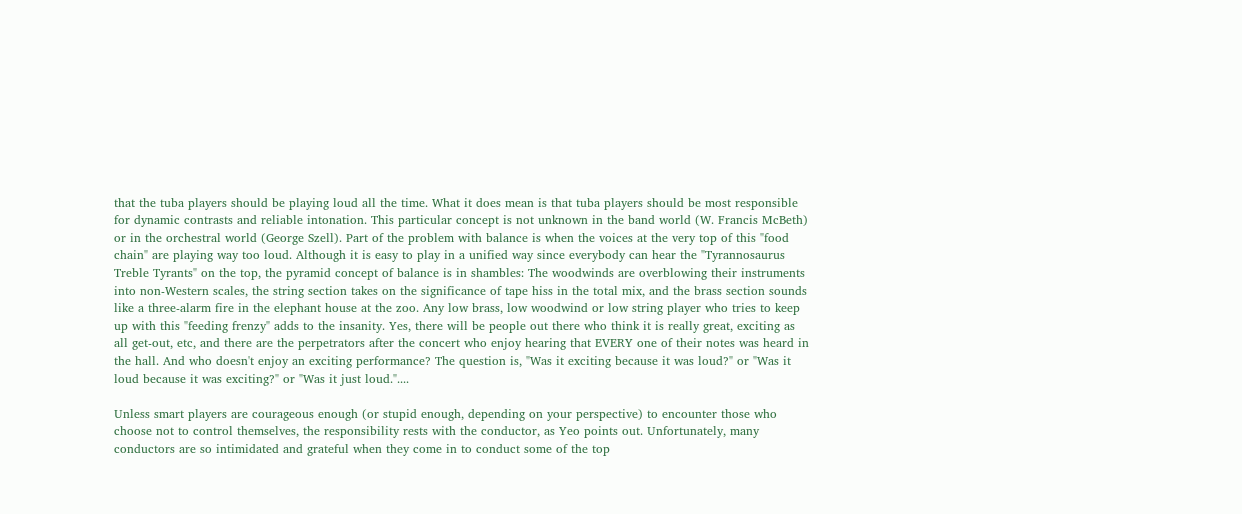that the tuba players should be playing loud all the time. What it does mean is that tuba players should be most responsible for dynamic contrasts and reliable intonation. This particular concept is not unknown in the band world (W. Francis McBeth) or in the orchestral world (George Szell). Part of the problem with balance is when the voices at the very top of this "food chain" are playing way too loud. Although it is easy to play in a unified way since everybody can hear the "Tyrannosaurus Treble Tyrants" on the top, the pyramid concept of balance is in shambles: The woodwinds are overblowing their instruments into non-Western scales, the string section takes on the significance of tape hiss in the total mix, and the brass section sounds like a three-alarm fire in the elephant house at the zoo. Any low brass, low woodwind or low string player who tries to keep up with this "feeding frenzy" adds to the insanity. Yes, there will be people out there who think it is really great, exciting as all get-out, etc, and there are the perpetrators after the concert who enjoy hearing that EVERY one of their notes was heard in the hall. And who doesn't enjoy an exciting performance? The question is, "Was it exciting because it was loud?" or "Was it loud because it was exciting?" or "Was it just loud."....

Unless smart players are courageous enough (or stupid enough, depending on your perspective) to encounter those who choose not to control themselves, the responsibility rests with the conductor, as Yeo points out. Unfortunately, many conductors are so intimidated and grateful when they come in to conduct some of the top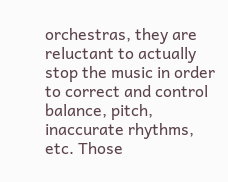orchestras, they are reluctant to actually stop the music in order to correct and control balance, pitch, inaccurate rhythms, etc. Those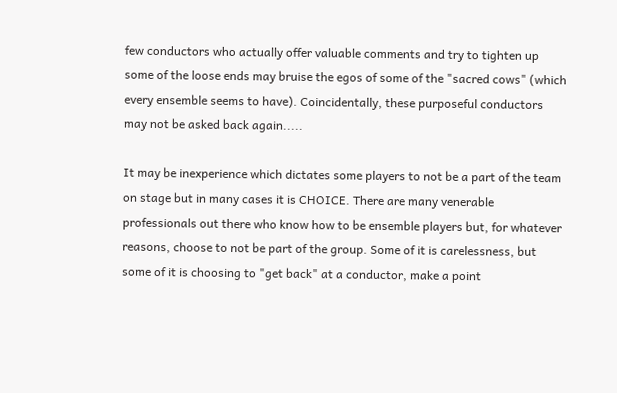few conductors who actually offer valuable comments and try to tighten up some of the loose ends may bruise the egos of some of the "sacred cows" (which every ensemble seems to have). Coincidentally, these purposeful conductors may not be asked back again.....

It may be inexperience which dictates some players to not be a part of the team on stage but in many cases it is CHOICE. There are many venerable professionals out there who know how to be ensemble players but, for whatever reasons, choose to not be part of the group. Some of it is carelessness, but some of it is choosing to "get back" at a conductor, make a point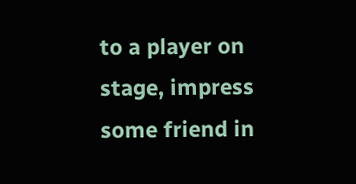to a player on stage, impress some friend in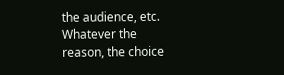the audience, etc. Whatever the reason, the choice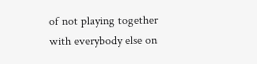of not playing together with everybody else on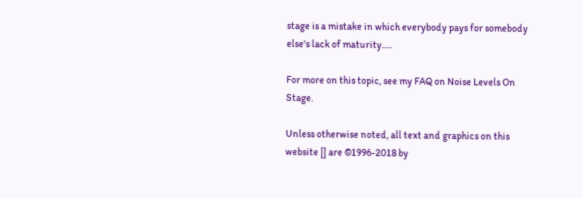stage is a mistake in which everybody pays for somebody else's lack of maturity.....

For more on this topic, see my FAQ on Noise Levels On Stage.

Unless otherwise noted, all text and graphics on this website [] are ©1996-2018 by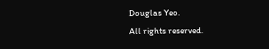Douglas Yeo.
All rights reserved.